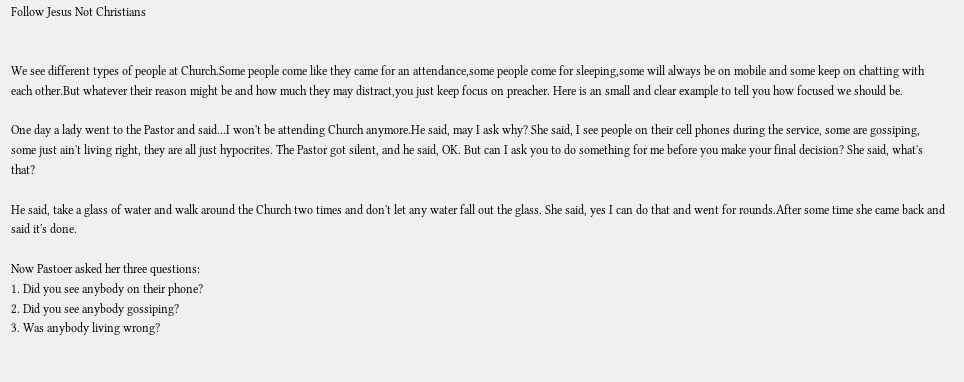Follow Jesus Not Christians


We see different types of people at Church.Some people come like they came for an attendance,some people come for sleeping,some will always be on mobile and some keep on chatting with each other.But whatever their reason might be and how much they may distract,you just keep focus on preacher. Here is an small and clear example to tell you how focused we should be.

One day a lady went to the Pastor and said...I won't be attending Church anymore.He said, may I ask why? She said, I see people on their cell phones during the service, some are gossiping, some just ain't living right, they are all just hypocrites. The Pastor got silent, and he said, OK. But can I ask you to do something for me before you make your final decision? She said, what's that?

He said, take a glass of water and walk around the Church two times and don't let any water fall out the glass. She said, yes I can do that and went for rounds.After some time she came back and said it's done.

Now Pastoer asked her three questions:
1. Did you see anybody on their phone?
2. Did you see anybody gossiping?
3. Was anybody living wrong?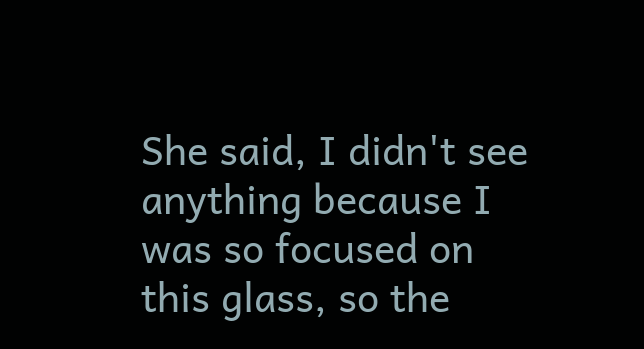She said, I didn't see anything because I was so focused on this glass, so the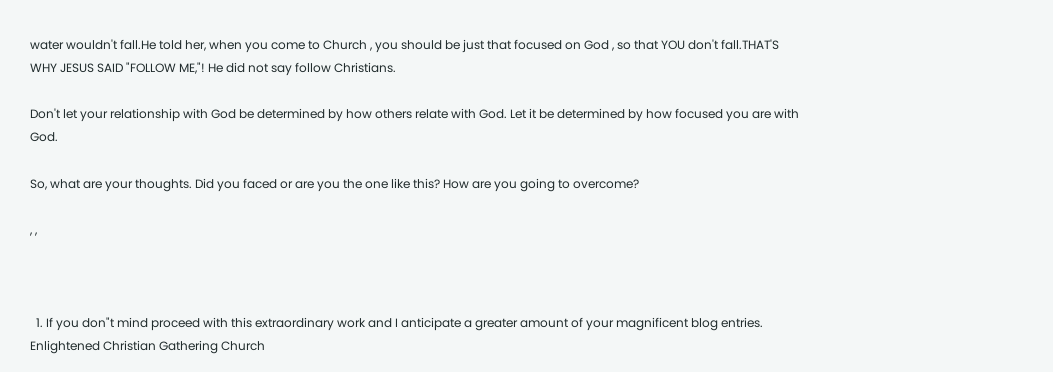water wouldn't fall.He told her, when you come to Church , you should be just that focused on God , so that YOU don't fall.THAT'S WHY JESUS SAID "FOLLOW ME,"! He did not say follow Christians.

Don't let your relationship with God be determined by how others relate with God. Let it be determined by how focused you are with God.

So, what are your thoughts. Did you faced or are you the one like this? How are you going to overcome?

, ,



  1. If you don"t mind proceed with this extraordinary work and I anticipate a greater amount of your magnificent blog entries.  Enlightened Christian Gathering Church